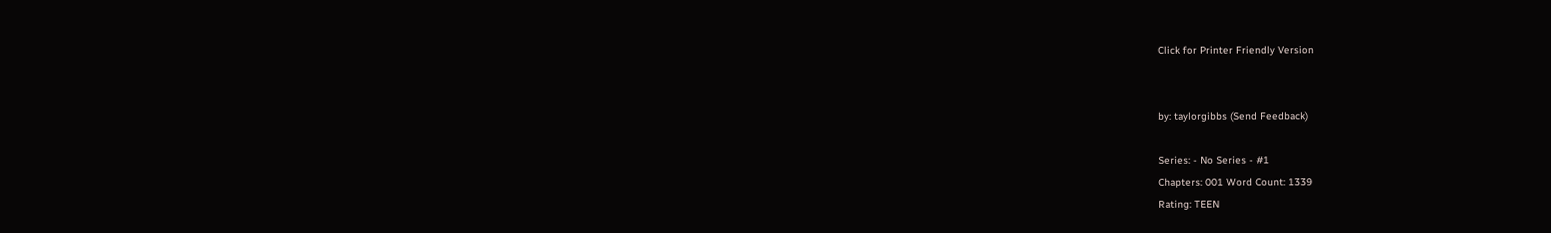Click for Printer Friendly Version


by: taylorgibbs (Send Feedback)

Series: - No Series - #1
Chapters: 001 Word Count: 1339
Rating: TEEN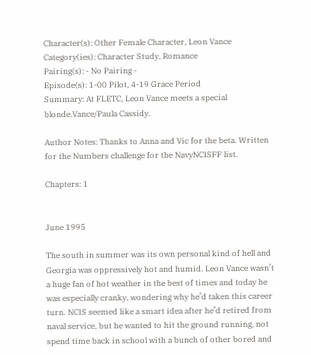Character(s): Other Female Character, Leon Vance
Category(ies): Character Study, Romance
Pairing(s): - No Pairing -
Episode(s): 1-00 Pilot, 4-19 Grace Period
Summary: At FLETC, Leon Vance meets a special blonde.Vance/Paula Cassidy.

Author Notes: Thanks to Anna and Vic for the beta. Written for the Numbers challenge for the NavyNCISFF list.

Chapters: 1


June 1995

The south in summer was its own personal kind of hell and Georgia was oppressively hot and humid. Leon Vance wasn’t a huge fan of hot weather in the best of times and today he was especially cranky, wondering why he’d taken this career turn. NCIS seemed like a smart idea after he’d retired from naval service, but he wanted to hit the ground running, not spend time back in school with a bunch of other bored and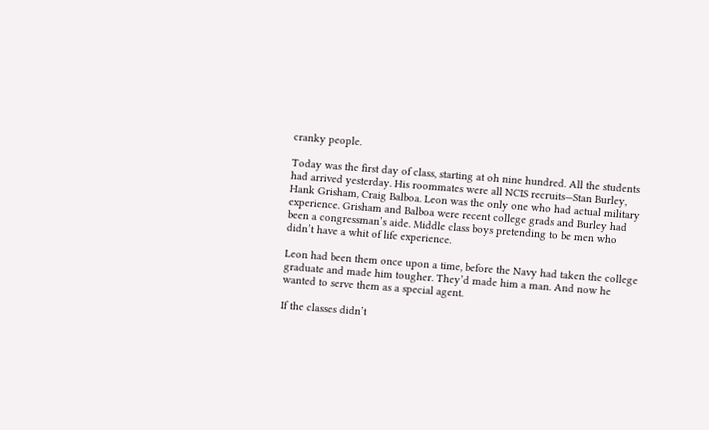cranky people.

Today was the first day of class, starting at oh nine hundred. All the students had arrived yesterday. His roommates were all NCIS recruits—Stan Burley, Hank Grisham, Craig Balboa. Leon was the only one who had actual military experience. Grisham and Balboa were recent college grads and Burley had been a congressman’s aide. Middle class boys pretending to be men who didn’t have a whit of life experience.

Leon had been them once upon a time, before the Navy had taken the college graduate and made him tougher. They’d made him a man. And now he wanted to serve them as a special agent.

If the classes didn’t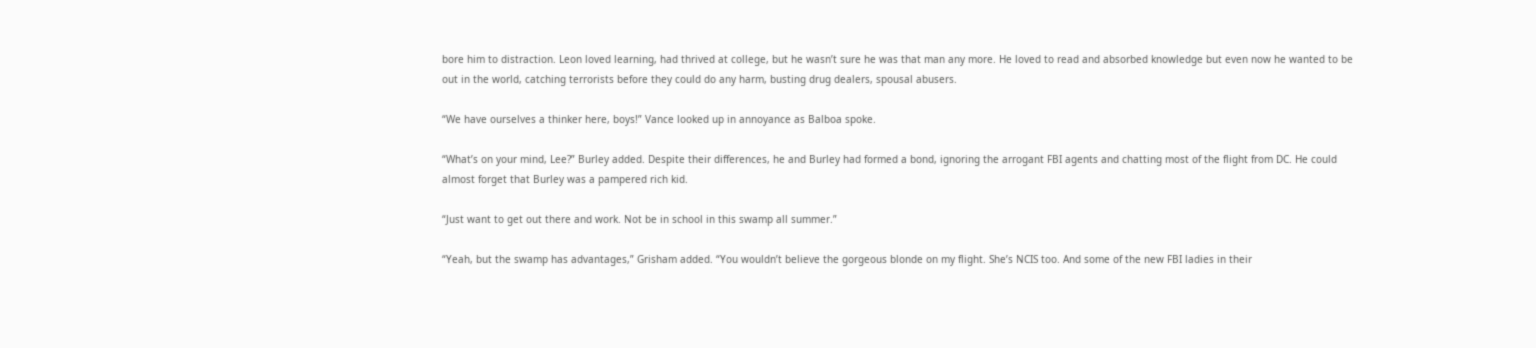bore him to distraction. Leon loved learning, had thrived at college, but he wasn’t sure he was that man any more. He loved to read and absorbed knowledge but even now he wanted to be out in the world, catching terrorists before they could do any harm, busting drug dealers, spousal abusers.

“We have ourselves a thinker here, boys!” Vance looked up in annoyance as Balboa spoke.

“What’s on your mind, Lee?” Burley added. Despite their differences, he and Burley had formed a bond, ignoring the arrogant FBI agents and chatting most of the flight from DC. He could almost forget that Burley was a pampered rich kid.

“Just want to get out there and work. Not be in school in this swamp all summer.”

“Yeah, but the swamp has advantages,” Grisham added. “You wouldn’t believe the gorgeous blonde on my flight. She’s NCIS too. And some of the new FBI ladies in their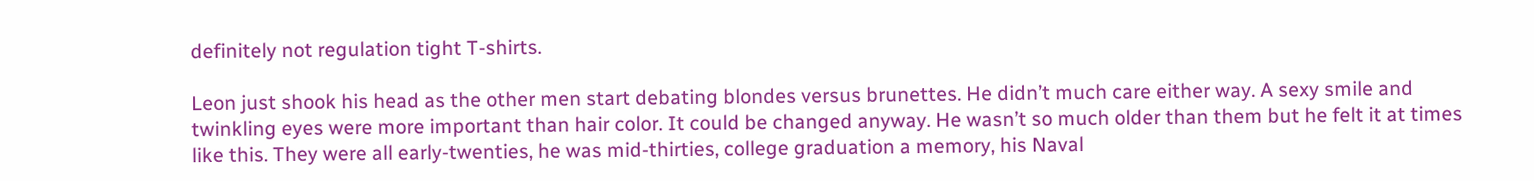definitely not regulation tight T-shirts.

Leon just shook his head as the other men start debating blondes versus brunettes. He didn’t much care either way. A sexy smile and twinkling eyes were more important than hair color. It could be changed anyway. He wasn’t so much older than them but he felt it at times like this. They were all early-twenties, he was mid-thirties, college graduation a memory, his Naval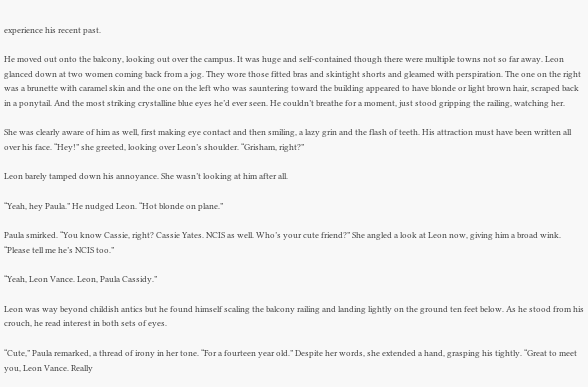experience his recent past.

He moved out onto the balcony, looking out over the campus. It was huge and self-contained though there were multiple towns not so far away. Leon glanced down at two women coming back from a jog. They wore those fitted bras and skintight shorts and gleamed with perspiration. The one on the right was a brunette with caramel skin and the one on the left who was sauntering toward the building appeared to have blonde or light brown hair, scraped back in a ponytail. And the most striking crystalline blue eyes he’d ever seen. He couldn’t breathe for a moment, just stood gripping the railing, watching her.

She was clearly aware of him as well, first making eye contact and then smiling, a lazy grin and the flash of teeth. His attraction must have been written all over his face. “Hey!” she greeted, looking over Leon’s shoulder. “Grisham, right?”

Leon barely tamped down his annoyance. She wasn’t looking at him after all.

“Yeah, hey Paula.” He nudged Leon. “Hot blonde on plane.”

Paula smirked. “You know Cassie, right? Cassie Yates. NCIS as well. Who’s your cute friend?” She angled a look at Leon now, giving him a broad wink. “Please tell me he’s NCIS too.”

“Yeah, Leon Vance. Leon, Paula Cassidy.”

Leon was way beyond childish antics but he found himself scaling the balcony railing and landing lightly on the ground ten feet below. As he stood from his crouch, he read interest in both sets of eyes.

“Cute,” Paula remarked, a thread of irony in her tone. “For a fourteen year old.” Despite her words, she extended a hand, grasping his tightly. “Great to meet you, Leon Vance. Really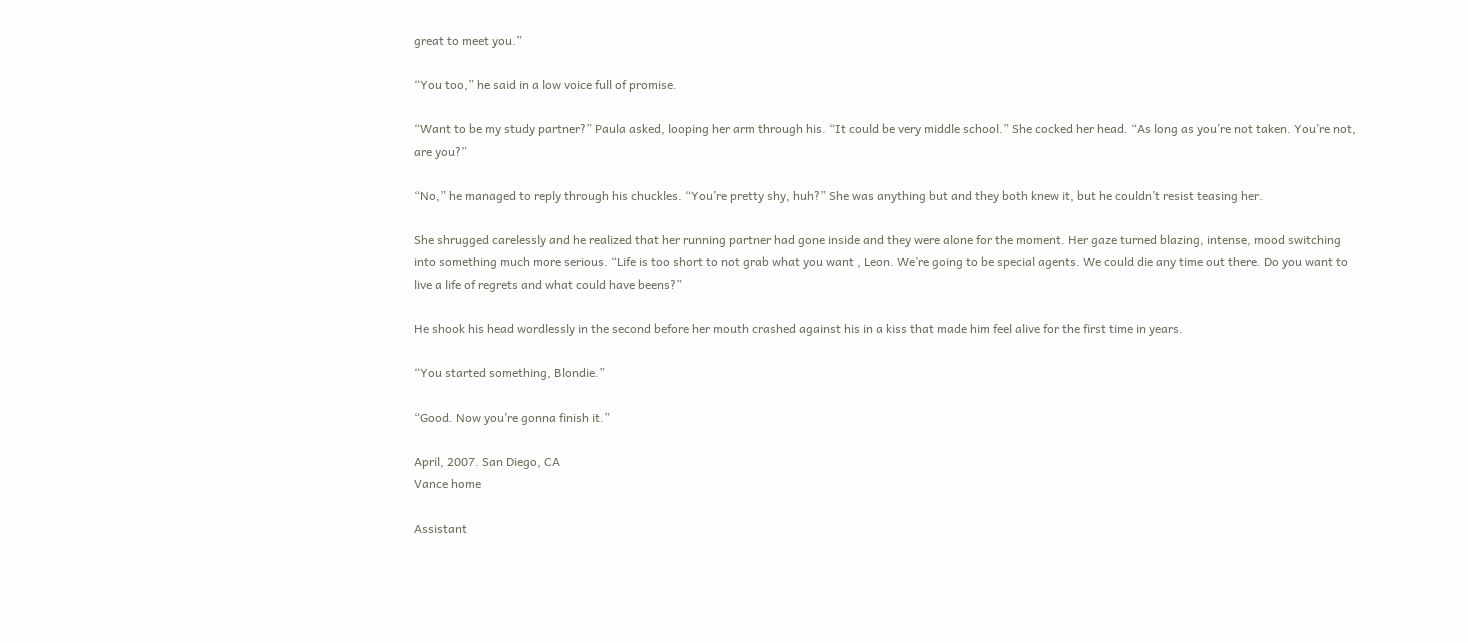great to meet you.”

“You too,” he said in a low voice full of promise.

“Want to be my study partner?” Paula asked, looping her arm through his. “It could be very middle school.” She cocked her head. “As long as you’re not taken. You’re not, are you?”

“No,” he managed to reply through his chuckles. “You’re pretty shy, huh?” She was anything but and they both knew it, but he couldn’t resist teasing her.

She shrugged carelessly and he realized that her running partner had gone inside and they were alone for the moment. Her gaze turned blazing, intense, mood switching into something much more serious. “Life is too short to not grab what you want , Leon. We’re going to be special agents. We could die any time out there. Do you want to live a life of regrets and what could have beens?”

He shook his head wordlessly in the second before her mouth crashed against his in a kiss that made him feel alive for the first time in years.

“You started something, Blondie.”

“Good. Now you’re gonna finish it.”

April, 2007. San Diego, CA
Vance home

Assistant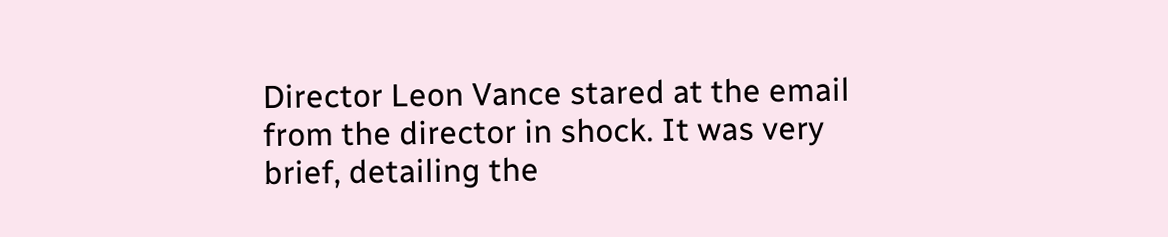Director Leon Vance stared at the email from the director in shock. It was very brief, detailing the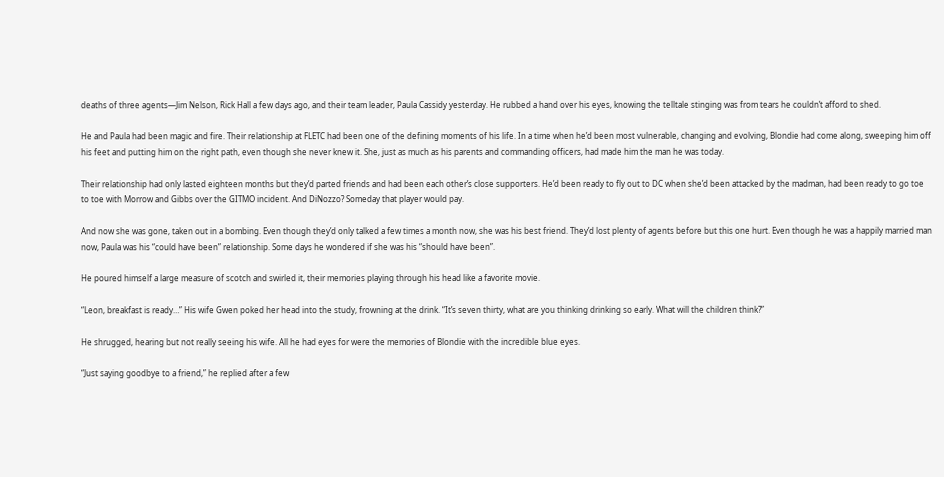deaths of three agents—Jim Nelson, Rick Hall a few days ago, and their team leader, Paula Cassidy yesterday. He rubbed a hand over his eyes, knowing the telltale stinging was from tears he couldn’t afford to shed.

He and Paula had been magic and fire. Their relationship at FLETC had been one of the defining moments of his life. In a time when he’d been most vulnerable, changing and evolving, Blondie had come along, sweeping him off his feet and putting him on the right path, even though she never knew it. She, just as much as his parents and commanding officers, had made him the man he was today.

Their relationship had only lasted eighteen months but they’d parted friends and had been each other’s close supporters. He’d been ready to fly out to DC when she’d been attacked by the madman, had been ready to go toe to toe with Morrow and Gibbs over the GITMO incident. And DiNozzo? Someday that player would pay.

And now she was gone, taken out in a bombing. Even though they’d only talked a few times a month now, she was his best friend. They’d lost plenty of agents before but this one hurt. Even though he was a happily married man now, Paula was his “could have been” relationship. Some days he wondered if she was his “should have been”.

He poured himself a large measure of scotch and swirled it, their memories playing through his head like a favorite movie.

“Leon, breakfast is ready…” His wife Gwen poked her head into the study, frowning at the drink. “It’s seven thirty, what are you thinking drinking so early. What will the children think?”

He shrugged, hearing but not really seeing his wife. All he had eyes for were the memories of Blondie with the incredible blue eyes.

“Just saying goodbye to a friend,” he replied after a few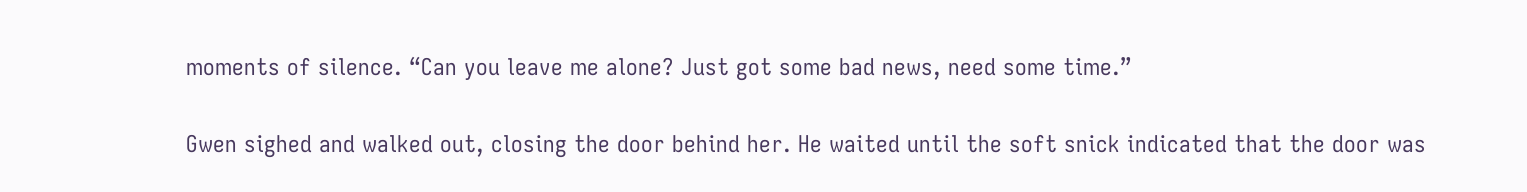moments of silence. “Can you leave me alone? Just got some bad news, need some time.”

Gwen sighed and walked out, closing the door behind her. He waited until the soft snick indicated that the door was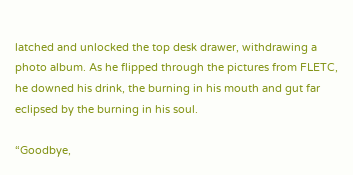latched and unlocked the top desk drawer, withdrawing a photo album. As he flipped through the pictures from FLETC, he downed his drink, the burning in his mouth and gut far eclipsed by the burning in his soul.

“Goodbye,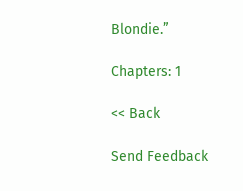Blondie.”

Chapters: 1

<< Back

Send Feedback